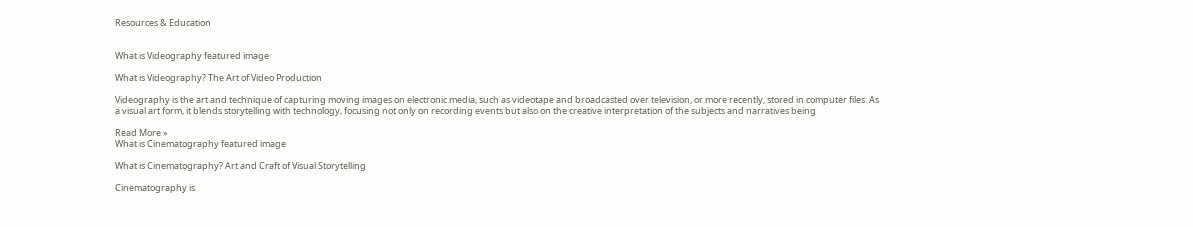Resources & Education


What is Videography featured image

What is Videography? The Art of Video Production

Videography is the art and technique of capturing moving images on electronic media, such as videotape and broadcasted over television, or more recently, stored in computer files. As a visual art form, it blends storytelling with technology, focusing not only on recording events but also on the creative interpretation of the subjects and narratives being

Read More »
What is Cinematography featured image

What is Cinematography? Art and Craft of Visual Storytelling

Cinematography is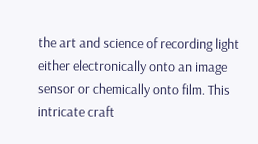the art and science of recording light either electronically onto an image sensor or chemically onto film. This intricate craft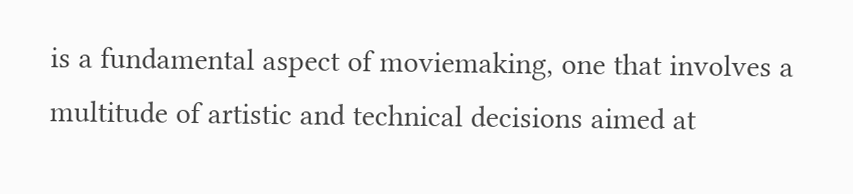is a fundamental aspect of moviemaking, one that involves a multitude of artistic and technical decisions aimed at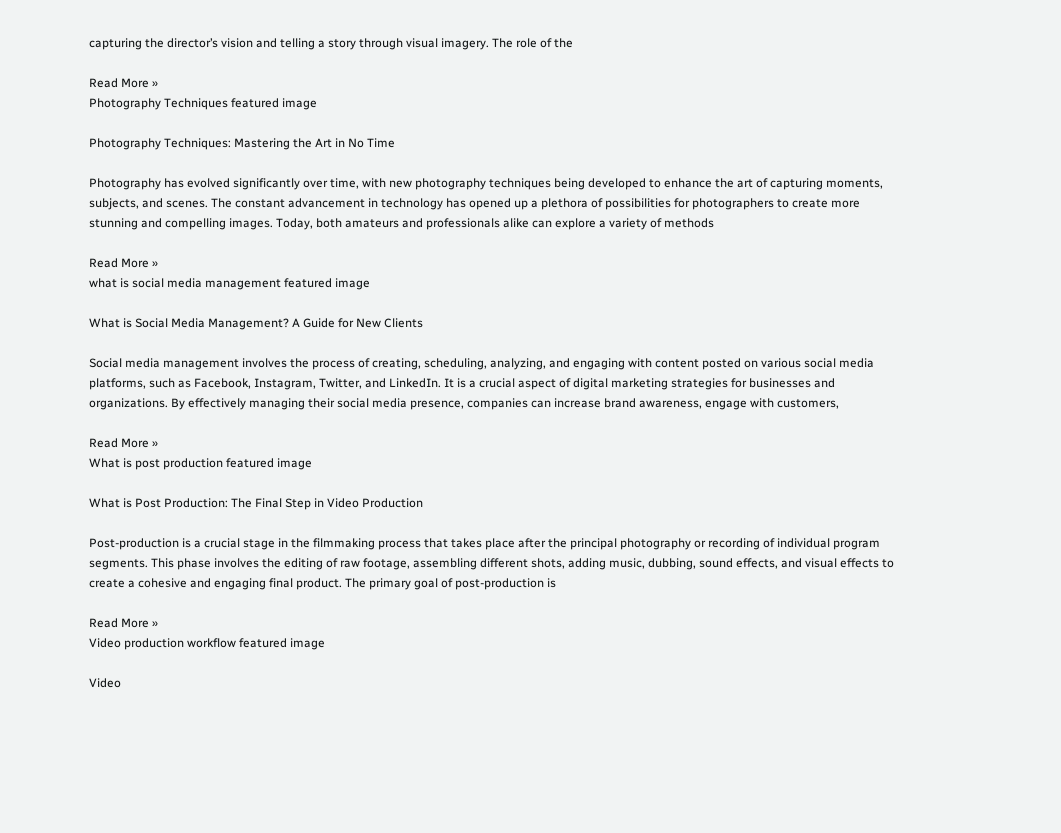capturing the director’s vision and telling a story through visual imagery. The role of the

Read More »
Photography Techniques featured image

Photography Techniques: Mastering the Art in No Time

Photography has evolved significantly over time, with new photography techniques being developed to enhance the art of capturing moments, subjects, and scenes. The constant advancement in technology has opened up a plethora of possibilities for photographers to create more stunning and compelling images. Today, both amateurs and professionals alike can explore a variety of methods

Read More »
what is social media management featured image

What is Social Media Management? A Guide for New Clients

Social media management involves the process of creating, scheduling, analyzing, and engaging with content posted on various social media platforms, such as Facebook, Instagram, Twitter, and LinkedIn. It is a crucial aspect of digital marketing strategies for businesses and organizations. By effectively managing their social media presence, companies can increase brand awareness, engage with customers,

Read More »
What is post production featured image

What is Post Production: The Final Step in Video Production

Post-production is a crucial stage in the filmmaking process that takes place after the principal photography or recording of individual program segments. This phase involves the editing of raw footage, assembling different shots, adding music, dubbing, sound effects, and visual effects to create a cohesive and engaging final product. The primary goal of post-production is

Read More »
Video production workflow featured image

Video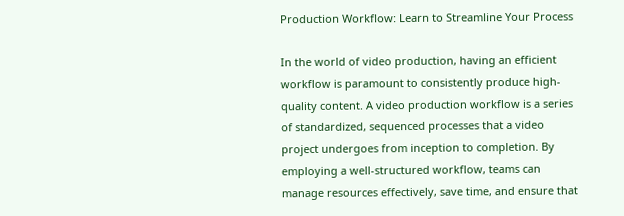Production Workflow: Learn to Streamline Your Process

In the world of video production, having an efficient workflow is paramount to consistently produce high-quality content. A video production workflow is a series of standardized, sequenced processes that a video project undergoes from inception to completion. By employing a well-structured workflow, teams can manage resources effectively, save time, and ensure that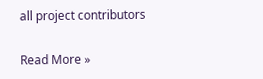all project contributors

Read More »